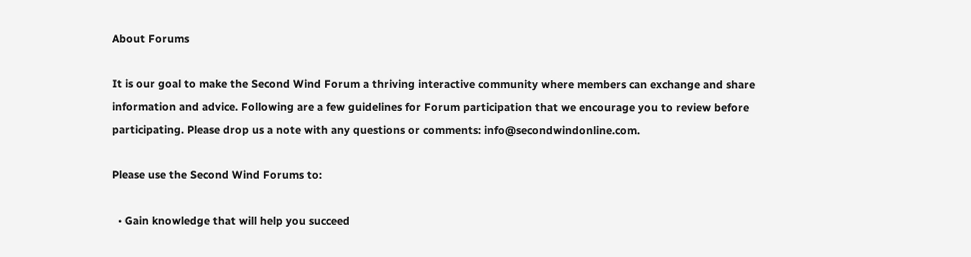About Forums

It is our goal to make the Second Wind Forum a thriving interactive community where members can exchange and share information and advice. Following are a few guidelines for Forum participation that we encourage you to review before participating. Please drop us a note with any questions or comments: info@secondwindonline.com.

Please use the Second Wind Forums to:

  • Gain knowledge that will help you succeed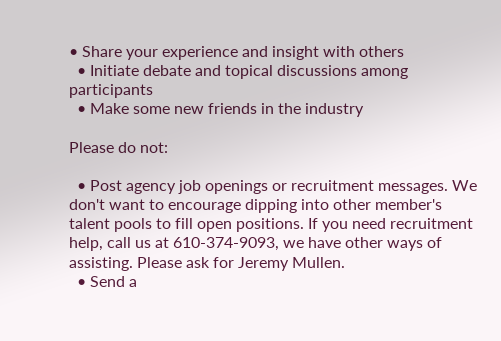• Share your experience and insight with others
  • Initiate debate and topical discussions among participants
  • Make some new friends in the industry

Please do not:

  • Post agency job openings or recruitment messages. We don't want to encourage dipping into other member's talent pools to fill open positions. If you need recruitment help, call us at 610-374-9093, we have other ways of assisting. Please ask for Jeremy Mullen.
  • Send a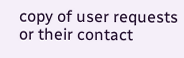copy of user requests or their contact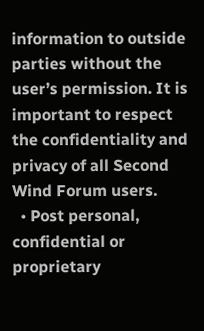information to outside parties without the user’s permission. It is important to respect the confidentiality and privacy of all Second Wind Forum users.
  • Post personal, confidential or proprietary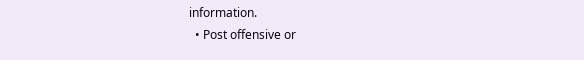information.
  • Post offensive or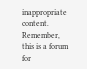inappropriate content. Remember, this is a forum for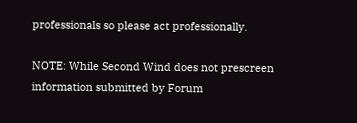professionals so please act professionally.

NOTE: While Second Wind does not prescreen information submitted by Forum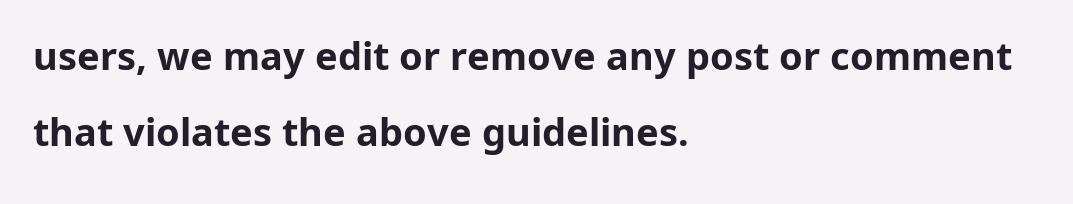users, we may edit or remove any post or comment that violates the above guidelines.